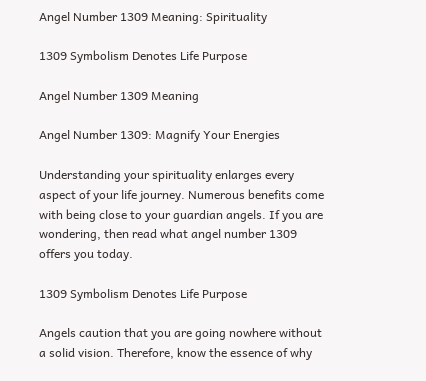Angel Number 1309 Meaning: Spirituality

1309 Symbolism Denotes Life Purpose

Angel Number 1309 Meaning

Angel Number 1309: Magnify Your Energies

Understanding your spirituality enlarges every aspect of your life journey. Numerous benefits come with being close to your guardian angels. If you are wondering, then read what angel number 1309 offers you today.

1309 Symbolism Denotes Life Purpose

Angels caution that you are going nowhere without a solid vision. Therefore, know the essence of why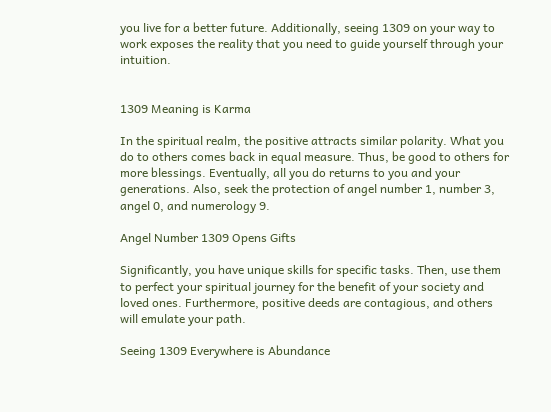you live for a better future. Additionally, seeing 1309 on your way to work exposes the reality that you need to guide yourself through your intuition.


1309 Meaning is Karma

In the spiritual realm, the positive attracts similar polarity. What you do to others comes back in equal measure. Thus, be good to others for more blessings. Eventually, all you do returns to you and your generations. Also, seek the protection of angel number 1, number 3, angel 0, and numerology 9.

Angel Number 1309 Opens Gifts

Significantly, you have unique skills for specific tasks. Then, use them to perfect your spiritual journey for the benefit of your society and loved ones. Furthermore, positive deeds are contagious, and others will emulate your path.

Seeing 1309 Everywhere is Abundance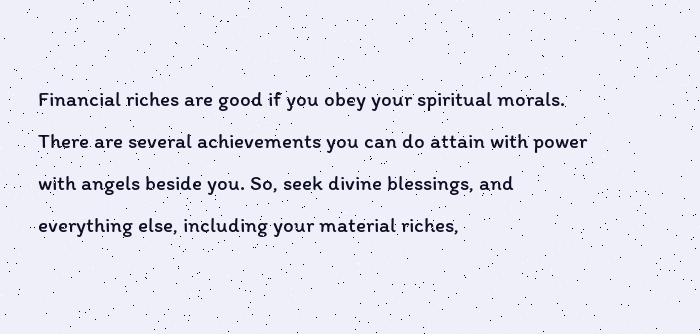Financial riches are good if you obey your spiritual morals. There are several achievements you can do attain with power with angels beside you. So, seek divine blessings, and everything else, including your material riches,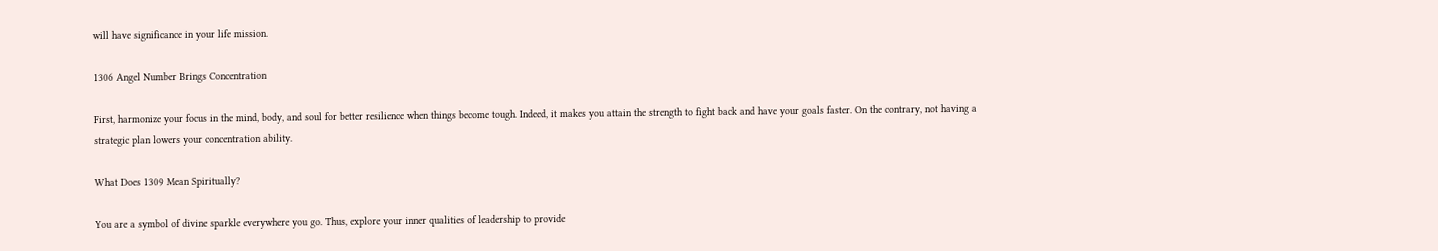will have significance in your life mission.

1306 Angel Number Brings Concentration

First, harmonize your focus in the mind, body, and soul for better resilience when things become tough. Indeed, it makes you attain the strength to fight back and have your goals faster. On the contrary, not having a strategic plan lowers your concentration ability.

What Does 1309 Mean Spiritually?

You are a symbol of divine sparkle everywhere you go. Thus, explore your inner qualities of leadership to provide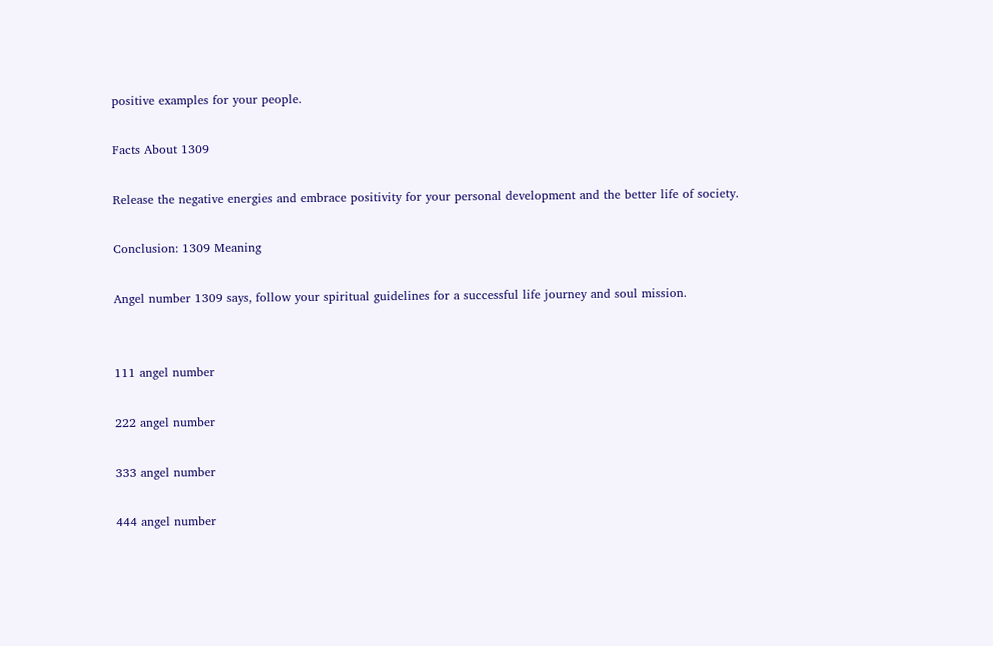positive examples for your people.

Facts About 1309

Release the negative energies and embrace positivity for your personal development and the better life of society.

Conclusion: 1309 Meaning

Angel number 1309 says, follow your spiritual guidelines for a successful life journey and soul mission.


111 angel number

222 angel number

333 angel number

444 angel number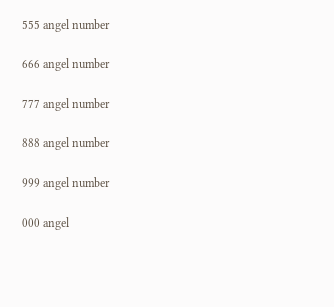555 angel number

666 angel number

777 angel number

888 angel number

999 angel number

000 angel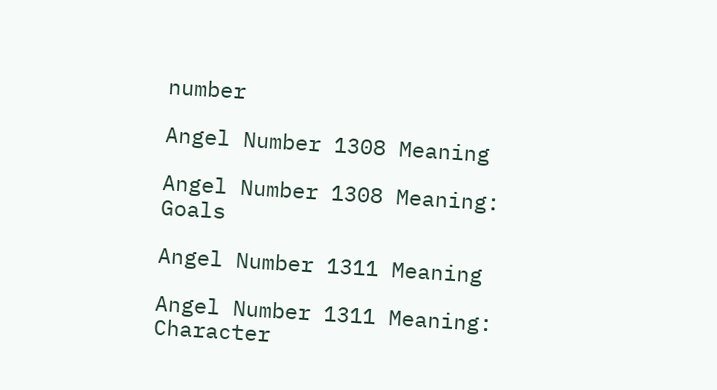number

Angel Number 1308 Meaning

Angel Number 1308 Meaning: Goals

Angel Number 1311 Meaning

Angel Number 1311 Meaning: Character